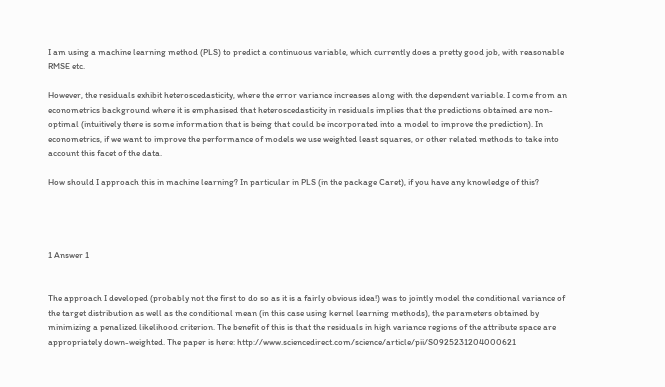I am using a machine learning method (PLS) to predict a continuous variable, which currently does a pretty good job, with reasonable RMSE etc.

However, the residuals exhibit heteroscedasticity, where the error variance increases along with the dependent variable. I come from an econometrics background where it is emphasised that heteroscedasticity in residuals implies that the predictions obtained are non-optimal (intuitively there is some information that is being that could be incorporated into a model to improve the prediction). In econometrics, if we want to improve the performance of models we use weighted least squares, or other related methods to take into account this facet of the data.

How should I approach this in machine learning? In particular in PLS (in the package Caret), if you have any knowledge of this?




1 Answer 1


The approach I developed (probably not the first to do so as it is a fairly obvious idea!) was to jointly model the conditional variance of the target distribution as well as the conditional mean (in this case using kernel learning methods), the parameters obtained by minimizing a penalized likelihood criterion. The benefit of this is that the residuals in high variance regions of the attribute space are appropriately down-weighted. The paper is here: http://www.sciencedirect.com/science/article/pii/S0925231204000621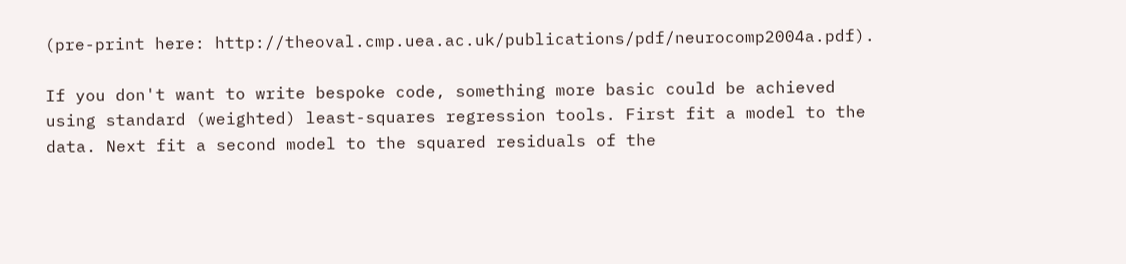(pre-print here: http://theoval.cmp.uea.ac.uk/publications/pdf/neurocomp2004a.pdf).

If you don't want to write bespoke code, something more basic could be achieved using standard (weighted) least-squares regression tools. First fit a model to the data. Next fit a second model to the squared residuals of the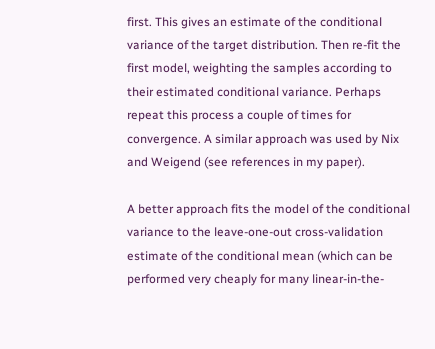first. This gives an estimate of the conditional variance of the target distribution. Then re-fit the first model, weighting the samples according to their estimated conditional variance. Perhaps repeat this process a couple of times for convergence. A similar approach was used by Nix and Weigend (see references in my paper).

A better approach fits the model of the conditional variance to the leave-one-out cross-validation estimate of the conditional mean (which can be performed very cheaply for many linear-in-the-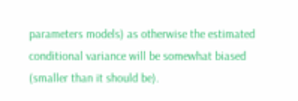parameters models) as otherwise the estimated conditional variance will be somewhat biased (smaller than it should be).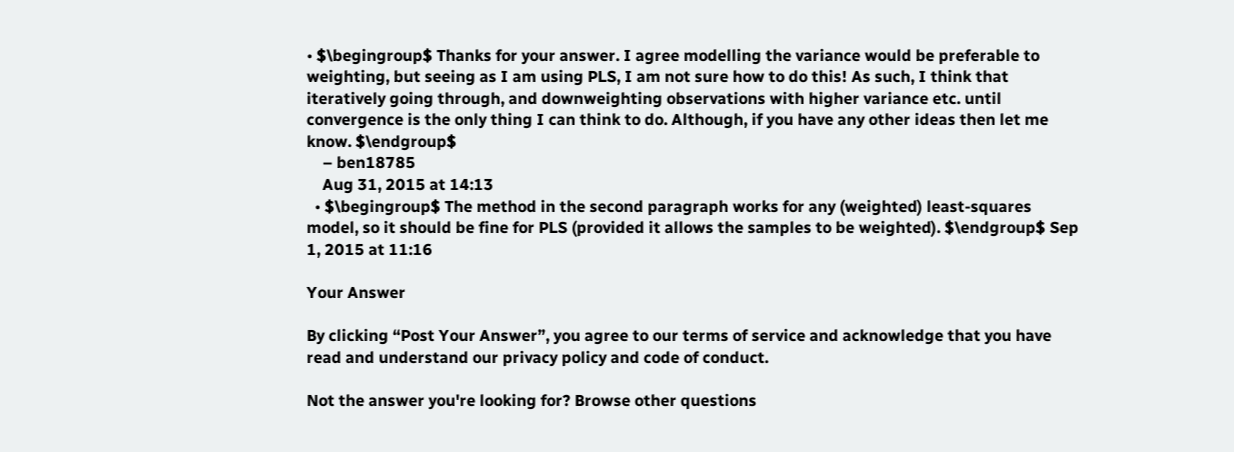• $\begingroup$ Thanks for your answer. I agree modelling the variance would be preferable to weighting, but seeing as I am using PLS, I am not sure how to do this! As such, I think that iteratively going through, and downweighting observations with higher variance etc. until convergence is the only thing I can think to do. Although, if you have any other ideas then let me know. $\endgroup$
    – ben18785
    Aug 31, 2015 at 14:13
  • $\begingroup$ The method in the second paragraph works for any (weighted) least-squares model, so it should be fine for PLS (provided it allows the samples to be weighted). $\endgroup$ Sep 1, 2015 at 11:16

Your Answer

By clicking “Post Your Answer”, you agree to our terms of service and acknowledge that you have read and understand our privacy policy and code of conduct.

Not the answer you're looking for? Browse other questions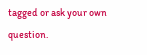tagged or ask your own question.